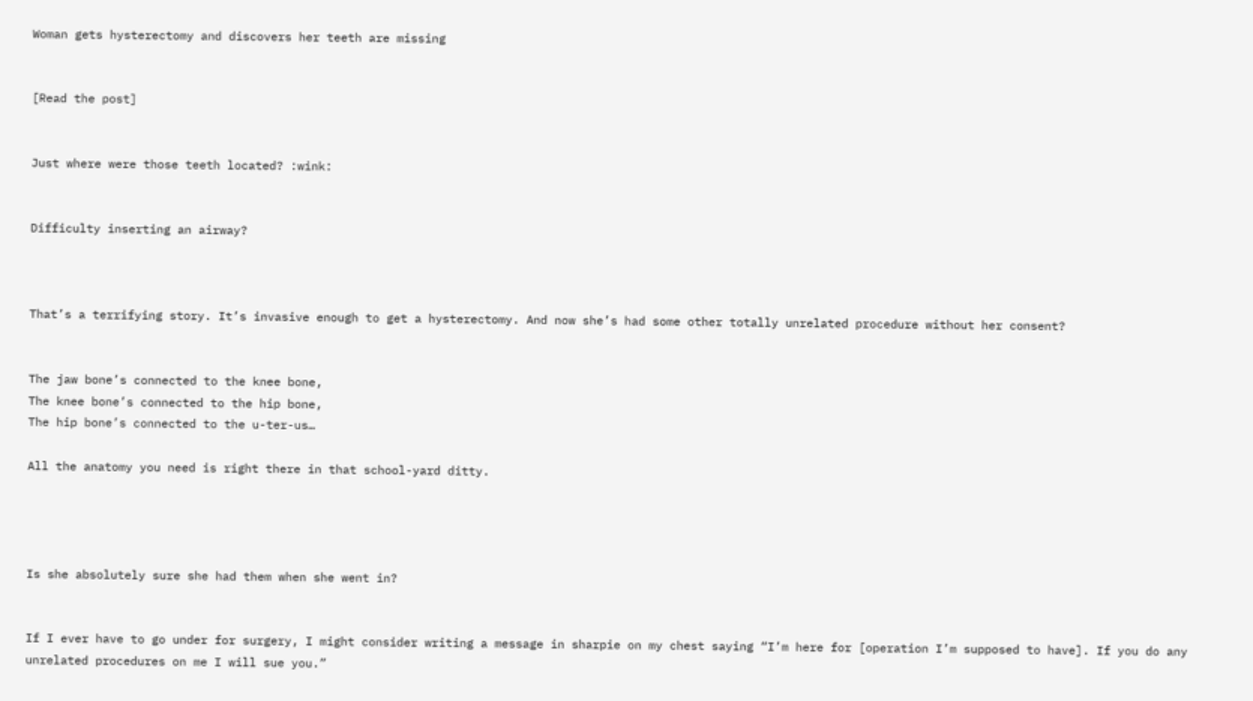Woman gets hysterectomy and discovers her teeth are missing


[Read the post]


Just where were those teeth located? :wink:


Difficulty inserting an airway?



That’s a terrifying story. It’s invasive enough to get a hysterectomy. And now she’s had some other totally unrelated procedure without her consent?


The jaw bone’s connected to the knee bone,
The knee bone’s connected to the hip bone,
The hip bone’s connected to the u-ter-us…

All the anatomy you need is right there in that school-yard ditty.




Is she absolutely sure she had them when she went in?


If I ever have to go under for surgery, I might consider writing a message in sharpie on my chest saying “I’m here for [operation I’m supposed to have]. If you do any unrelated procedures on me I will sue you.”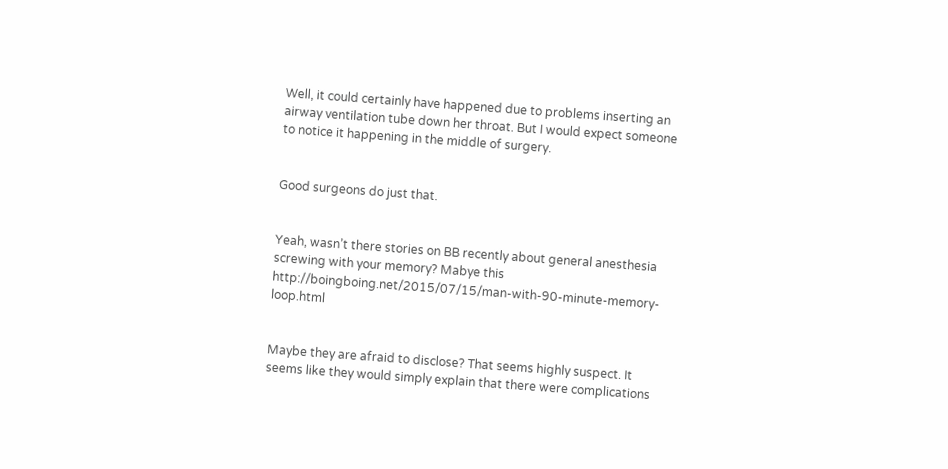Well, it could certainly have happened due to problems inserting an airway ventilation tube down her throat. But I would expect someone to notice it happening in the middle of surgery.


Good surgeons do just that.


Yeah, wasn’t there stories on BB recently about general anesthesia screwing with your memory? Mabye this http://boingboing.net/2015/07/15/man-with-90-minute-memory-loop.html


Maybe they are afraid to disclose? That seems highly suspect. It seems like they would simply explain that there were complications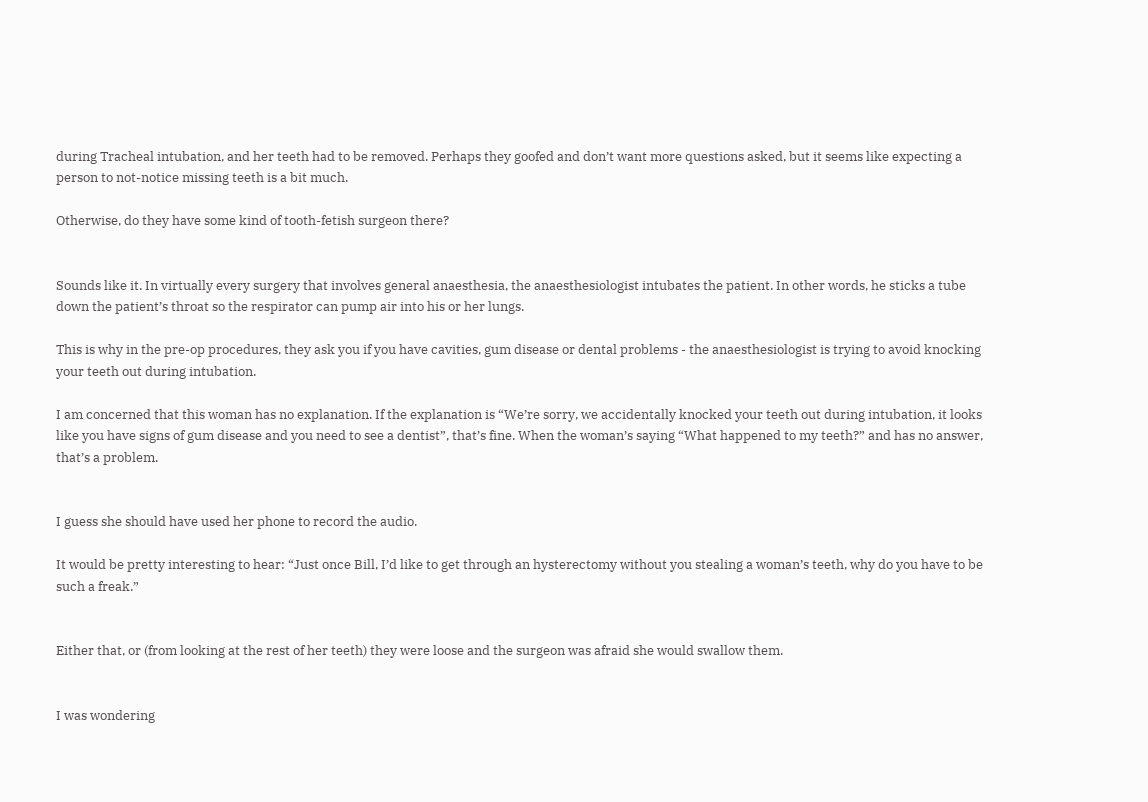during Tracheal intubation, and her teeth had to be removed. Perhaps they goofed and don’t want more questions asked, but it seems like expecting a person to not-notice missing teeth is a bit much.

Otherwise, do they have some kind of tooth-fetish surgeon there?


Sounds like it. In virtually every surgery that involves general anaesthesia, the anaesthesiologist intubates the patient. In other words, he sticks a tube down the patient’s throat so the respirator can pump air into his or her lungs.

This is why in the pre-op procedures, they ask you if you have cavities, gum disease or dental problems - the anaesthesiologist is trying to avoid knocking your teeth out during intubation.

I am concerned that this woman has no explanation. If the explanation is “We’re sorry, we accidentally knocked your teeth out during intubation, it looks like you have signs of gum disease and you need to see a dentist”, that’s fine. When the woman’s saying “What happened to my teeth?” and has no answer, that’s a problem.


I guess she should have used her phone to record the audio.

It would be pretty interesting to hear: “Just once Bill, I’d like to get through an hysterectomy without you stealing a woman’s teeth, why do you have to be such a freak.”


Either that, or (from looking at the rest of her teeth) they were loose and the surgeon was afraid she would swallow them.


I was wondering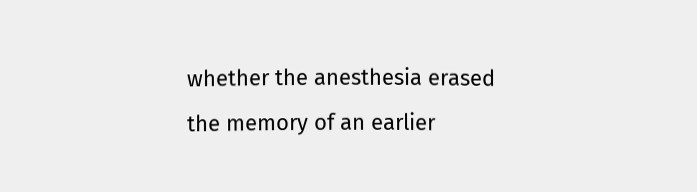whether the anesthesia erased the memory of an earlier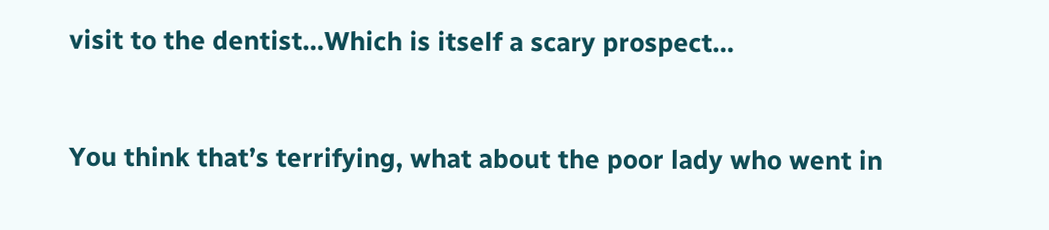visit to the dentist…Which is itself a scary prospect…


You think that’s terrifying, what about the poor lady who went in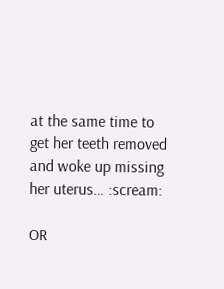at the same time to get her teeth removed and woke up missing her uterus… :scream:

OR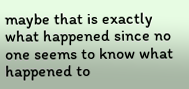maybe that is exactly what happened since no one seems to know what happened to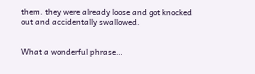them. they were already loose and got knocked out and accidentally swallowed.


What a wonderful phrase…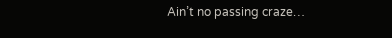Ain’t no passing craze…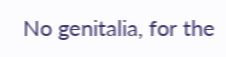No genitalia, for the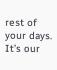rest of your days.
It’s our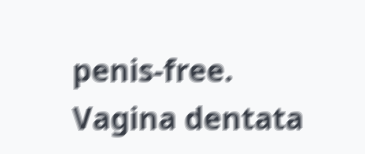penis-free.
Vagina dentata